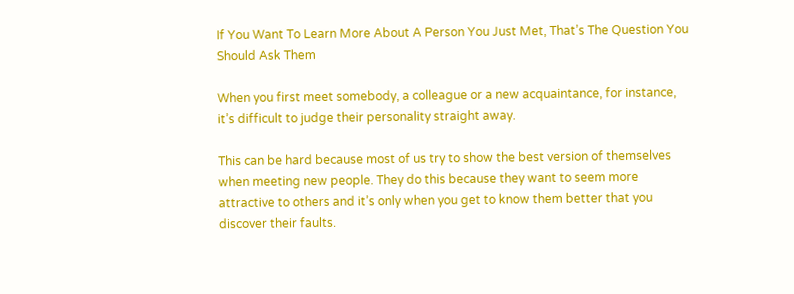If You Want To Learn More About A Person You Just Met, That’s The Question You Should Ask Them

When you first meet somebody, a colleague or a new acquaintance, for instance, it’s difficult to judge their personality straight away.

This can be hard because most of us try to show the best version of themselves when meeting new people. They do this because they want to seem more attractive to others and it’s only when you get to know them better that you discover their faults.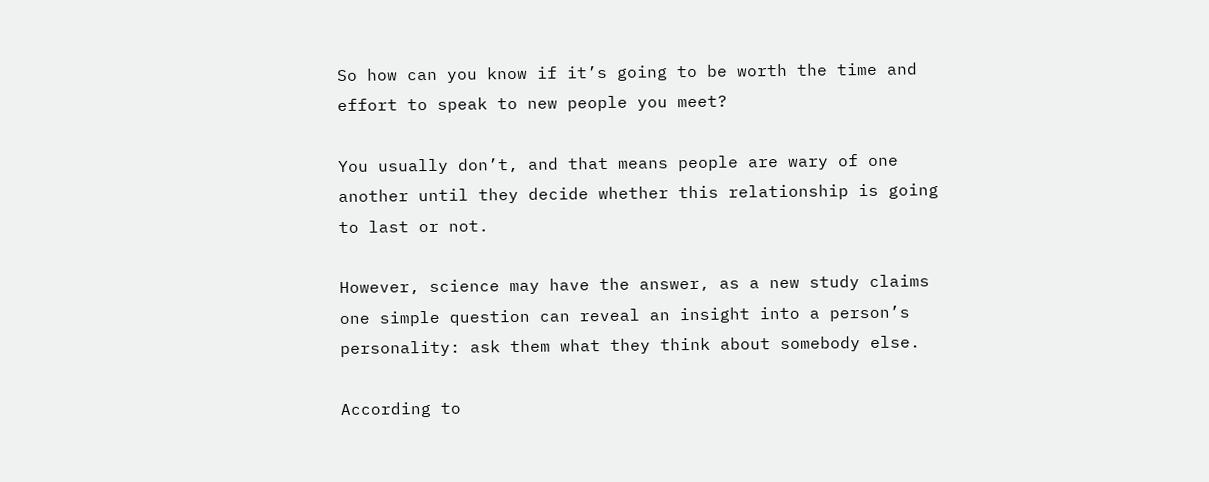So how can you know if it’s going to be worth the time and effort to speak to new people you meet?

You usually don’t, and that means people are wary of one another until they decide whether this relationship is going to last or not.

However, science may have the answer, as a new study claims one simple question can reveal an insight into a person’s personality: ask them what they think about somebody else.

According to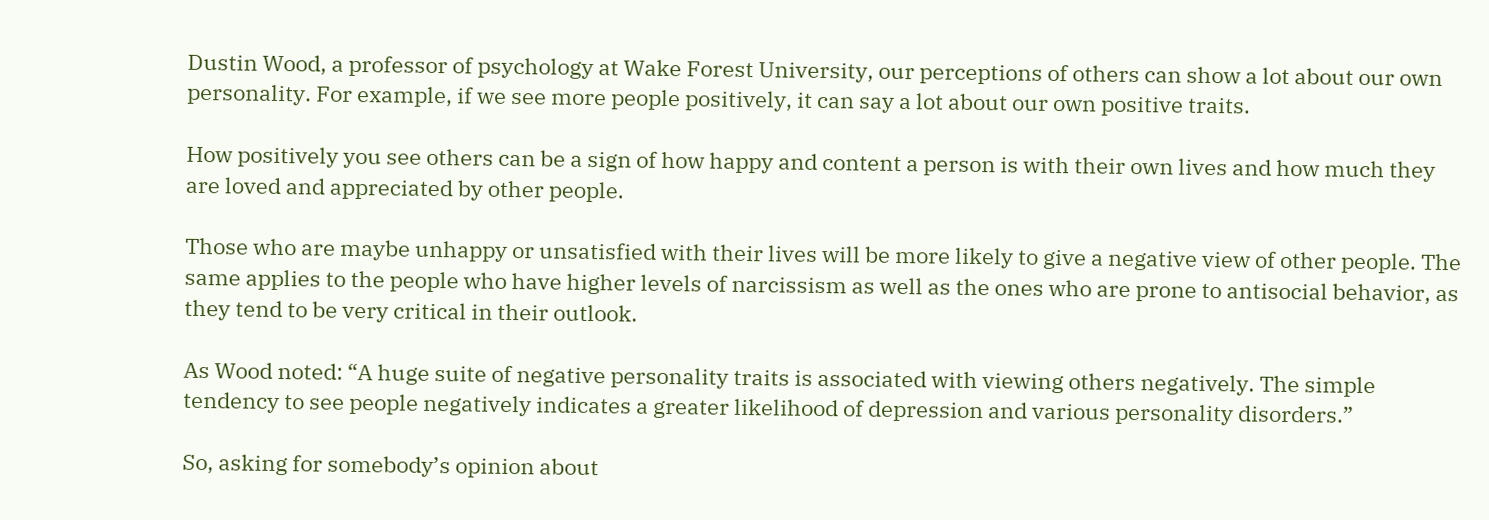Dustin Wood, a professor of psychology at Wake Forest University, our perceptions of others can show a lot about our own personality. For example, if we see more people positively, it can say a lot about our own positive traits.

How positively you see others can be a sign of how happy and content a person is with their own lives and how much they are loved and appreciated by other people.

Those who are maybe unhappy or unsatisfied with their lives will be more likely to give a negative view of other people. The same applies to the people who have higher levels of narcissism as well as the ones who are prone to antisocial behavior, as they tend to be very critical in their outlook.

As Wood noted: “A huge suite of negative personality traits is associated with viewing others negatively. The simple tendency to see people negatively indicates a greater likelihood of depression and various personality disorders.”

So, asking for somebody’s opinion about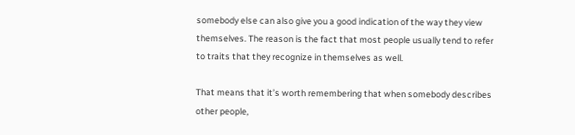somebody else can also give you a good indication of the way they view themselves. The reason is the fact that most people usually tend to refer to traits that they recognize in themselves as well.

That means that it’s worth remembering that when somebody describes other people,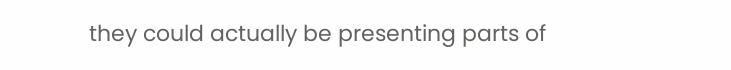they could actually be presenting parts of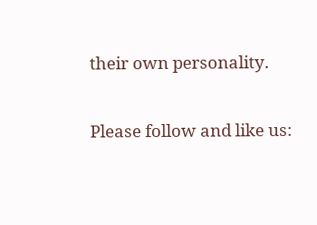their own personality.

Please follow and like us: